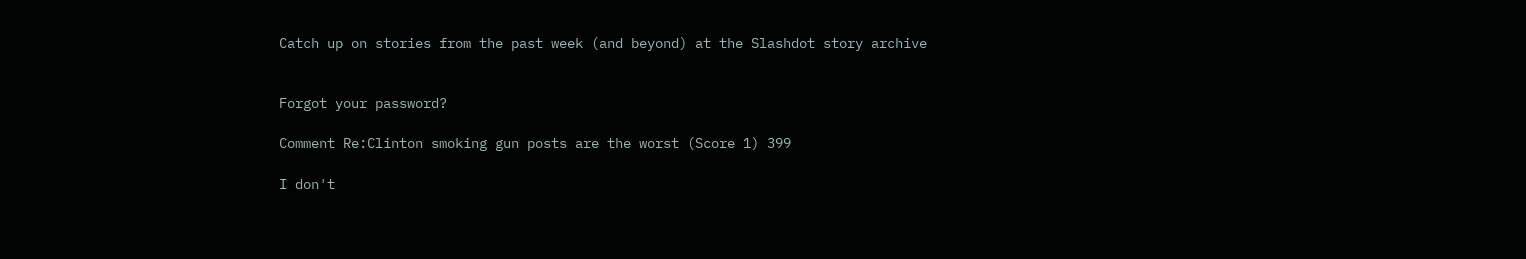Catch up on stories from the past week (and beyond) at the Slashdot story archive


Forgot your password?

Comment Re:Clinton smoking gun posts are the worst (Score 1) 399

I don't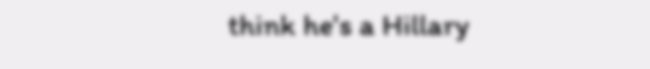think he's a Hillary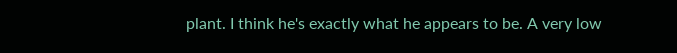plant. I think he's exactly what he appears to be. A very low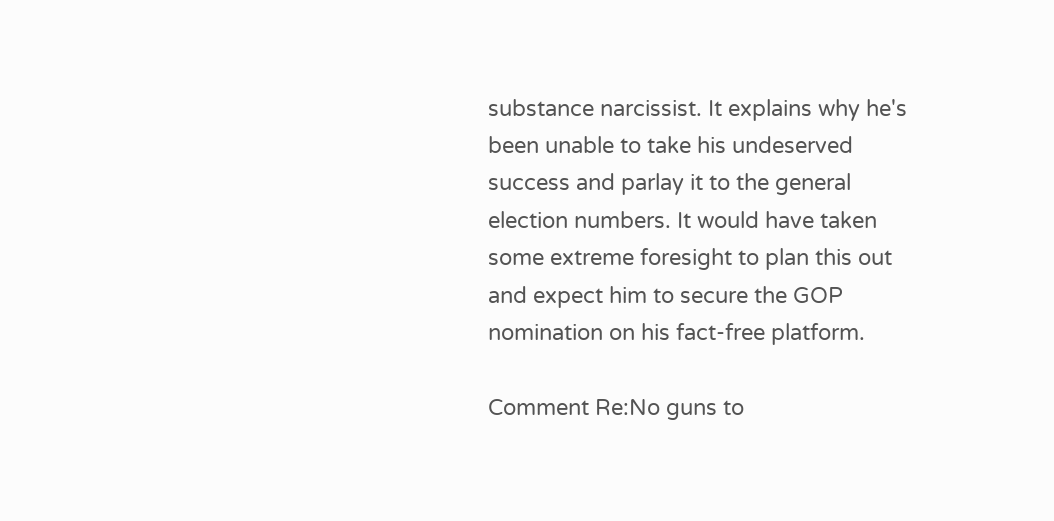substance narcissist. It explains why he's been unable to take his undeserved success and parlay it to the general election numbers. It would have taken some extreme foresight to plan this out and expect him to secure the GOP nomination on his fact-free platform.

Comment Re:No guns to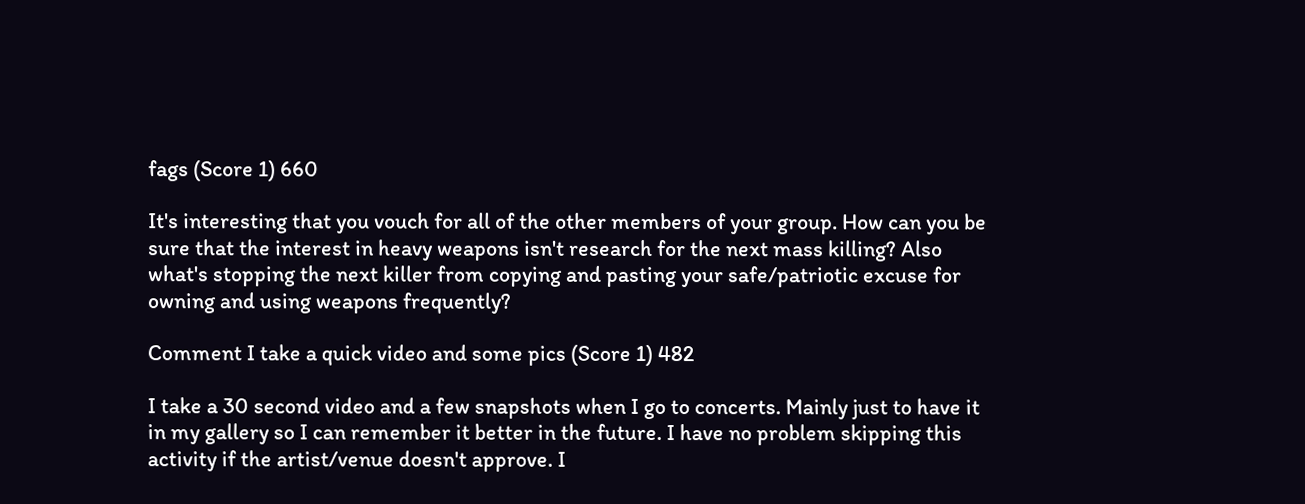fags (Score 1) 660

It's interesting that you vouch for all of the other members of your group. How can you be sure that the interest in heavy weapons isn't research for the next mass killing? Also what's stopping the next killer from copying and pasting your safe/patriotic excuse for owning and using weapons frequently?

Comment I take a quick video and some pics (Score 1) 482

I take a 30 second video and a few snapshots when I go to concerts. Mainly just to have it in my gallery so I can remember it better in the future. I have no problem skipping this activity if the artist/venue doesn't approve. I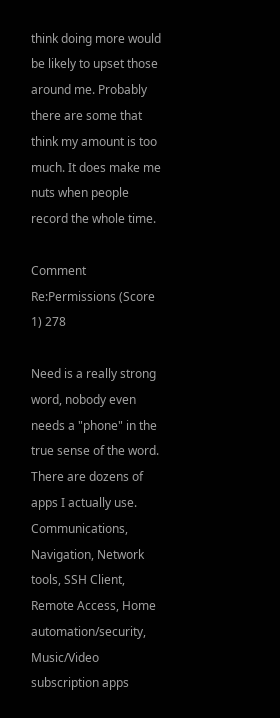think doing more would be likely to upset those around me. Probably there are some that think my amount is too much. It does make me nuts when people record the whole time.

Comment Re:Permissions (Score 1) 278

Need is a really strong word, nobody even needs a "phone" in the true sense of the word. There are dozens of apps I actually use. Communications, Navigation, Network tools, SSH Client, Remote Access, Home automation/security, Music/Video subscription apps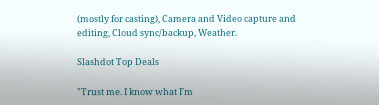(mostly for casting), Camera and Video capture and editing, Cloud sync/backup, Weather.

Slashdot Top Deals

"Trust me. I know what I'm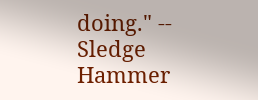doing." -- Sledge Hammer